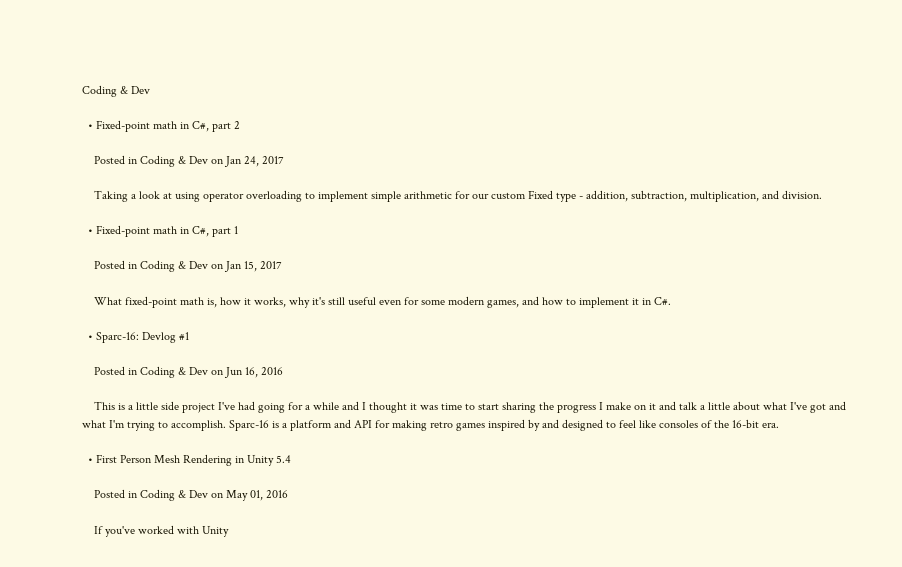Coding & Dev

  • Fixed-point math in C#, part 2

    Posted in Coding & Dev on Jan 24, 2017

    Taking a look at using operator overloading to implement simple arithmetic for our custom Fixed type - addition, subtraction, multiplication, and division.

  • Fixed-point math in C#, part 1

    Posted in Coding & Dev on Jan 15, 2017

    What fixed-point math is, how it works, why it's still useful even for some modern games, and how to implement it in C#.

  • Sparc-16: Devlog #1

    Posted in Coding & Dev on Jun 16, 2016

    This is a little side project I've had going for a while and I thought it was time to start sharing the progress I make on it and talk a little about what I've got and what I'm trying to accomplish. Sparc-16 is a platform and API for making retro games inspired by and designed to feel like consoles of the 16-bit era.

  • First Person Mesh Rendering in Unity 5.4

    Posted in Coding & Dev on May 01, 2016

    If you've worked with Unity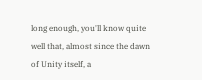long enough, you'll know quite well that, almost since the dawn of Unity itself, a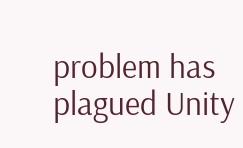problem has plagued Unity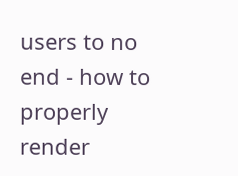users to no end - how to properly render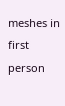meshes in first person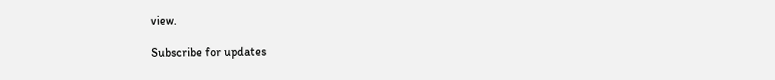view.

Subscribe for updates